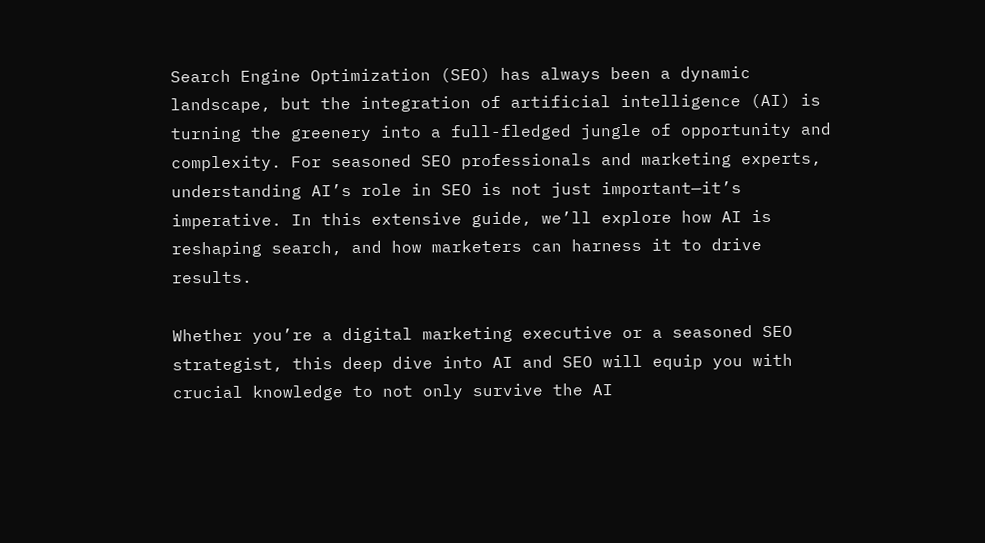Search Engine Optimization (SEO) has always been a dynamic landscape, but the integration of artificial intelligence (AI) is turning the greenery into a full-fledged jungle of opportunity and complexity. For seasoned SEO professionals and marketing experts, understanding AI’s role in SEO is not just important—it’s imperative. In this extensive guide, we’ll explore how AI is reshaping search, and how marketers can harness it to drive results.

Whether you’re a digital marketing executive or a seasoned SEO strategist, this deep dive into AI and SEO will equip you with crucial knowledge to not only survive the AI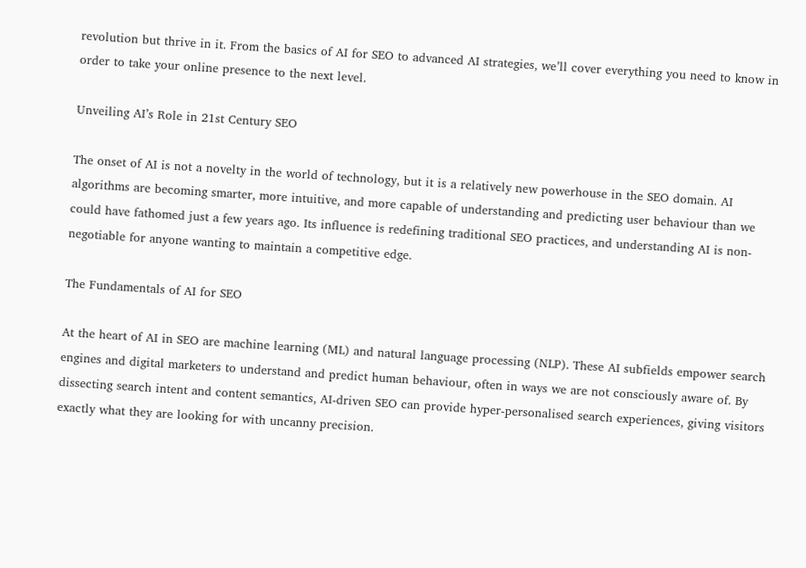revolution but thrive in it. From the basics of AI for SEO to advanced AI strategies, we’ll cover everything you need to know in order to take your online presence to the next level.

Unveiling AI’s Role in 21st Century SEO

The onset of AI is not a novelty in the world of technology, but it is a relatively new powerhouse in the SEO domain. AI algorithms are becoming smarter, more intuitive, and more capable of understanding and predicting user behaviour than we could have fathomed just a few years ago. Its influence is redefining traditional SEO practices, and understanding AI is non-negotiable for anyone wanting to maintain a competitive edge.

The Fundamentals of AI for SEO

At the heart of AI in SEO are machine learning (ML) and natural language processing (NLP). These AI subfields empower search engines and digital marketers to understand and predict human behaviour, often in ways we are not consciously aware of. By dissecting search intent and content semantics, AI-driven SEO can provide hyper-personalised search experiences, giving visitors exactly what they are looking for with uncanny precision.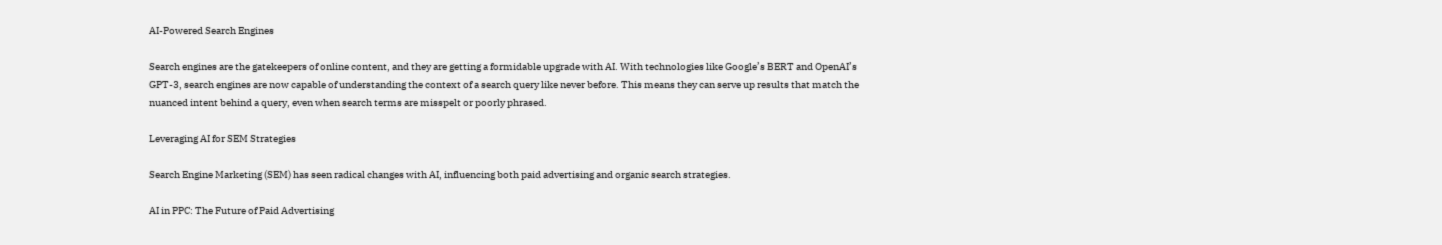AI-Powered Search Engines

Search engines are the gatekeepers of online content, and they are getting a formidable upgrade with AI. With technologies like Google’s BERT and OpenAI’s GPT-3, search engines are now capable of understanding the context of a search query like never before. This means they can serve up results that match the nuanced intent behind a query, even when search terms are misspelt or poorly phrased.

Leveraging AI for SEM Strategies

Search Engine Marketing (SEM) has seen radical changes with AI, influencing both paid advertising and organic search strategies.

AI in PPC: The Future of Paid Advertising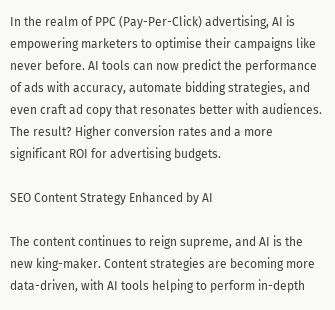In the realm of PPC (Pay-Per-Click) advertising, AI is empowering marketers to optimise their campaigns like never before. AI tools can now predict the performance of ads with accuracy, automate bidding strategies, and even craft ad copy that resonates better with audiences. The result? Higher conversion rates and a more significant ROI for advertising budgets.

SEO Content Strategy Enhanced by AI

The content continues to reign supreme, and AI is the new king-maker. Content strategies are becoming more data-driven, with AI tools helping to perform in-depth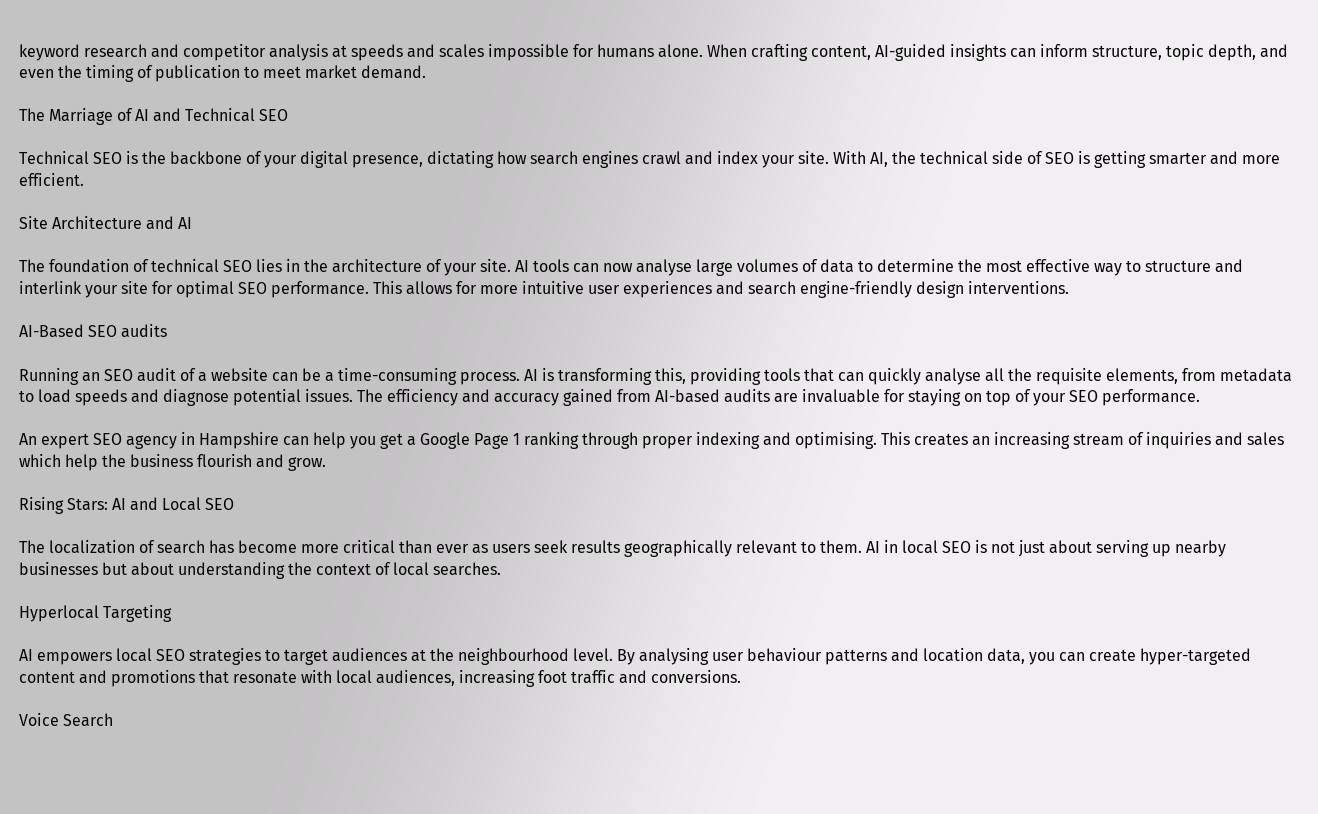keyword research and competitor analysis at speeds and scales impossible for humans alone. When crafting content, AI-guided insights can inform structure, topic depth, and even the timing of publication to meet market demand.

The Marriage of AI and Technical SEO

Technical SEO is the backbone of your digital presence, dictating how search engines crawl and index your site. With AI, the technical side of SEO is getting smarter and more efficient.

Site Architecture and AI

The foundation of technical SEO lies in the architecture of your site. AI tools can now analyse large volumes of data to determine the most effective way to structure and interlink your site for optimal SEO performance. This allows for more intuitive user experiences and search engine-friendly design interventions.

AI-Based SEO audits

Running an SEO audit of a website can be a time-consuming process. AI is transforming this, providing tools that can quickly analyse all the requisite elements, from metadata to load speeds and diagnose potential issues. The efficiency and accuracy gained from AI-based audits are invaluable for staying on top of your SEO performance.

An expert SEO agency in Hampshire can help you get a Google Page 1 ranking through proper indexing and optimising. This creates an increasing stream of inquiries and sales which help the business flourish and grow.

Rising Stars: AI and Local SEO

The localization of search has become more critical than ever as users seek results geographically relevant to them. AI in local SEO is not just about serving up nearby businesses but about understanding the context of local searches.

Hyperlocal Targeting

AI empowers local SEO strategies to target audiences at the neighbourhood level. By analysing user behaviour patterns and location data, you can create hyper-targeted content and promotions that resonate with local audiences, increasing foot traffic and conversions.

Voice Search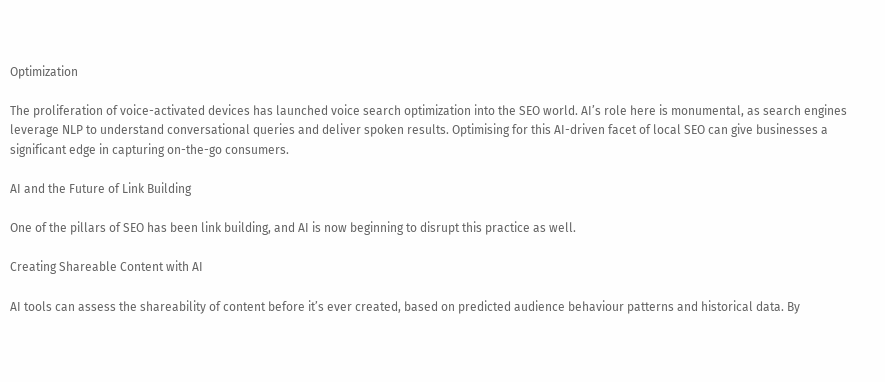Optimization

The proliferation of voice-activated devices has launched voice search optimization into the SEO world. AI’s role here is monumental, as search engines leverage NLP to understand conversational queries and deliver spoken results. Optimising for this AI-driven facet of local SEO can give businesses a significant edge in capturing on-the-go consumers.

AI and the Future of Link Building

One of the pillars of SEO has been link building, and AI is now beginning to disrupt this practice as well.

Creating Shareable Content with AI

AI tools can assess the shareability of content before it’s ever created, based on predicted audience behaviour patterns and historical data. By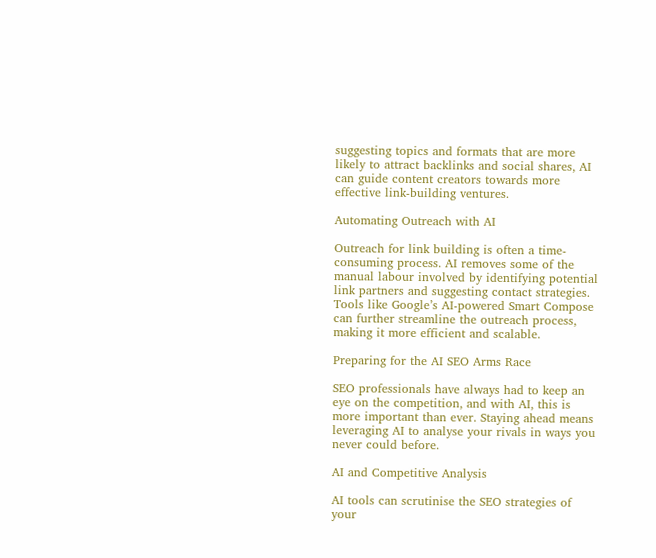suggesting topics and formats that are more likely to attract backlinks and social shares, AI can guide content creators towards more effective link-building ventures.

Automating Outreach with AI

Outreach for link building is often a time-consuming process. AI removes some of the manual labour involved by identifying potential link partners and suggesting contact strategies. Tools like Google’s AI-powered Smart Compose can further streamline the outreach process, making it more efficient and scalable.

Preparing for the AI SEO Arms Race

SEO professionals have always had to keep an eye on the competition, and with AI, this is more important than ever. Staying ahead means leveraging AI to analyse your rivals in ways you never could before.

AI and Competitive Analysis

AI tools can scrutinise the SEO strategies of your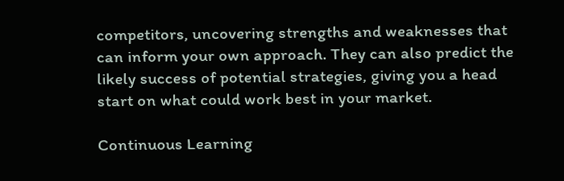competitors, uncovering strengths and weaknesses that can inform your own approach. They can also predict the likely success of potential strategies, giving you a head start on what could work best in your market.

Continuous Learning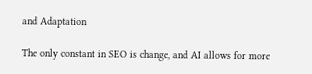and Adaptation

The only constant in SEO is change, and AI allows for more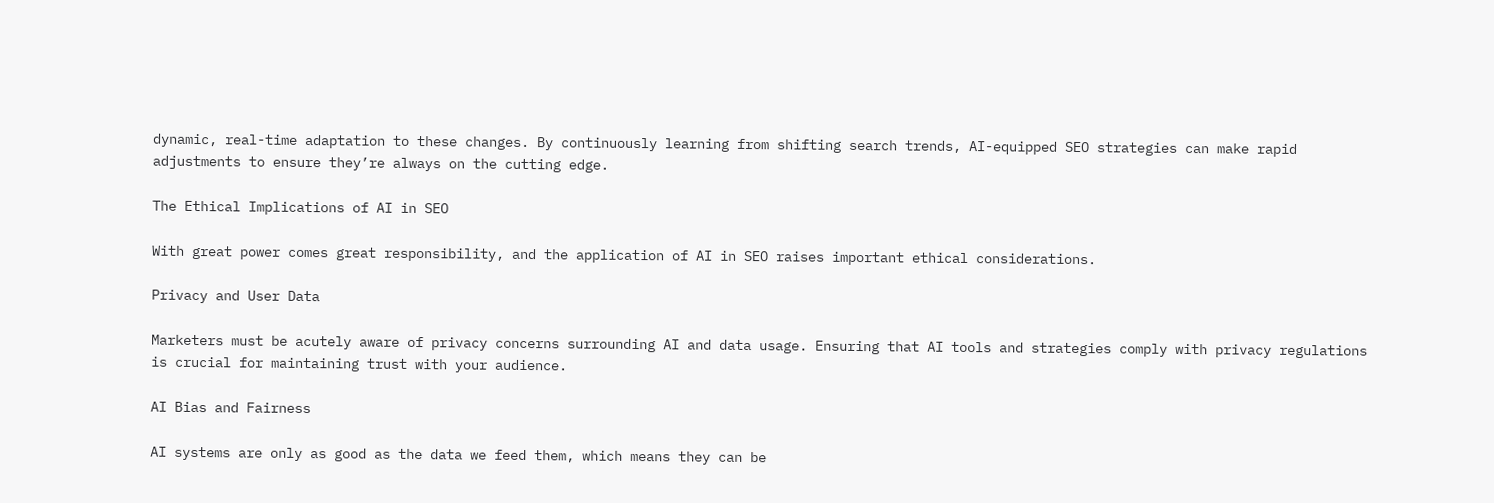dynamic, real-time adaptation to these changes. By continuously learning from shifting search trends, AI-equipped SEO strategies can make rapid adjustments to ensure they’re always on the cutting edge.

The Ethical Implications of AI in SEO

With great power comes great responsibility, and the application of AI in SEO raises important ethical considerations.

Privacy and User Data

Marketers must be acutely aware of privacy concerns surrounding AI and data usage. Ensuring that AI tools and strategies comply with privacy regulations is crucial for maintaining trust with your audience.

AI Bias and Fairness

AI systems are only as good as the data we feed them, which means they can be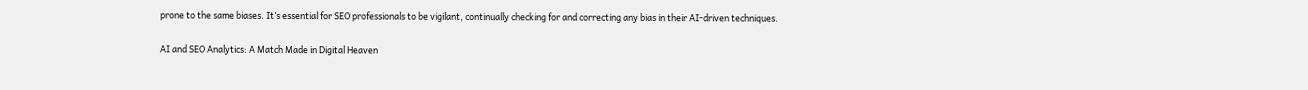prone to the same biases. It’s essential for SEO professionals to be vigilant, continually checking for and correcting any bias in their AI-driven techniques.

AI and SEO Analytics: A Match Made in Digital Heaven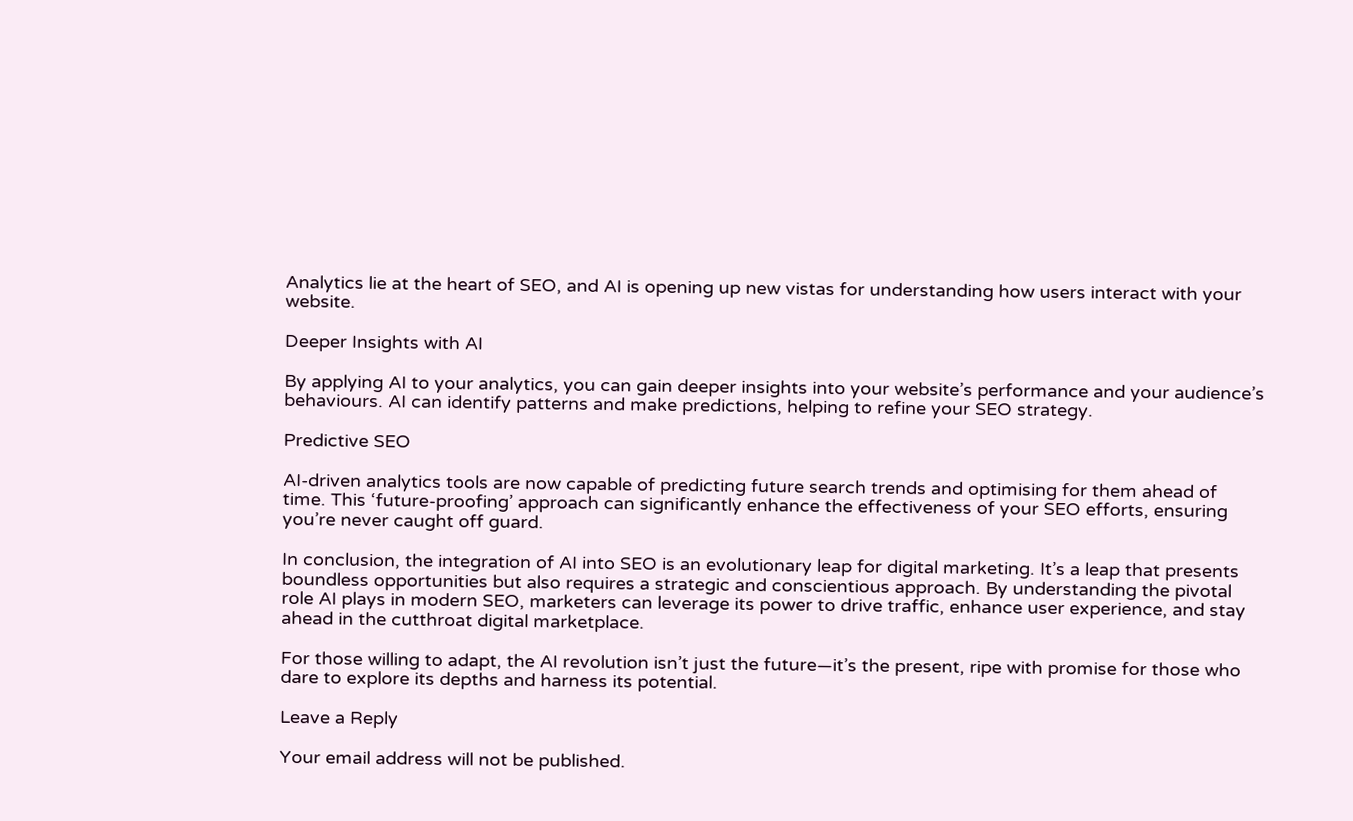Analytics lie at the heart of SEO, and AI is opening up new vistas for understanding how users interact with your website.

Deeper Insights with AI

By applying AI to your analytics, you can gain deeper insights into your website’s performance and your audience’s behaviours. AI can identify patterns and make predictions, helping to refine your SEO strategy.

Predictive SEO

AI-driven analytics tools are now capable of predicting future search trends and optimising for them ahead of time. This ‘future-proofing’ approach can significantly enhance the effectiveness of your SEO efforts, ensuring you’re never caught off guard.

In conclusion, the integration of AI into SEO is an evolutionary leap for digital marketing. It’s a leap that presents boundless opportunities but also requires a strategic and conscientious approach. By understanding the pivotal role AI plays in modern SEO, marketers can leverage its power to drive traffic, enhance user experience, and stay ahead in the cutthroat digital marketplace.

For those willing to adapt, the AI revolution isn’t just the future—it’s the present, ripe with promise for those who dare to explore its depths and harness its potential.

Leave a Reply

Your email address will not be published.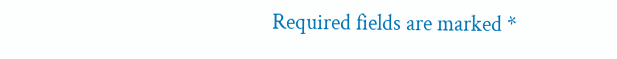Required fields are marked *